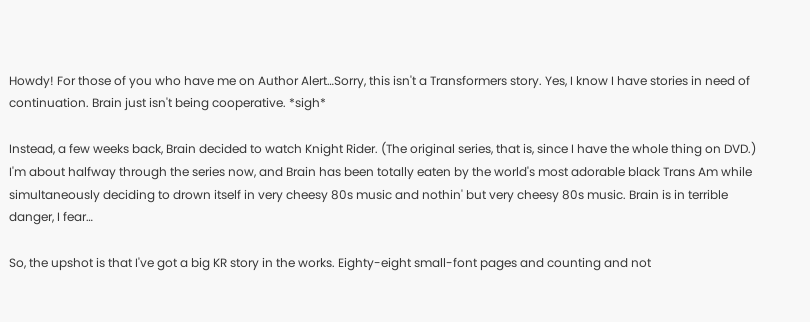Howdy! For those of you who have me on Author Alert…Sorry, this isn't a Transformers story. Yes, I know I have stories in need of continuation. Brain just isn't being cooperative. *sigh*

Instead, a few weeks back, Brain decided to watch Knight Rider. (The original series, that is, since I have the whole thing on DVD.) I'm about halfway through the series now, and Brain has been totally eaten by the world's most adorable black Trans Am while simultaneously deciding to drown itself in very cheesy 80s music and nothin' but very cheesy 80s music. Brain is in terrible danger, I fear…

So, the upshot is that I've got a big KR story in the works. Eighty-eight small-font pages and counting and not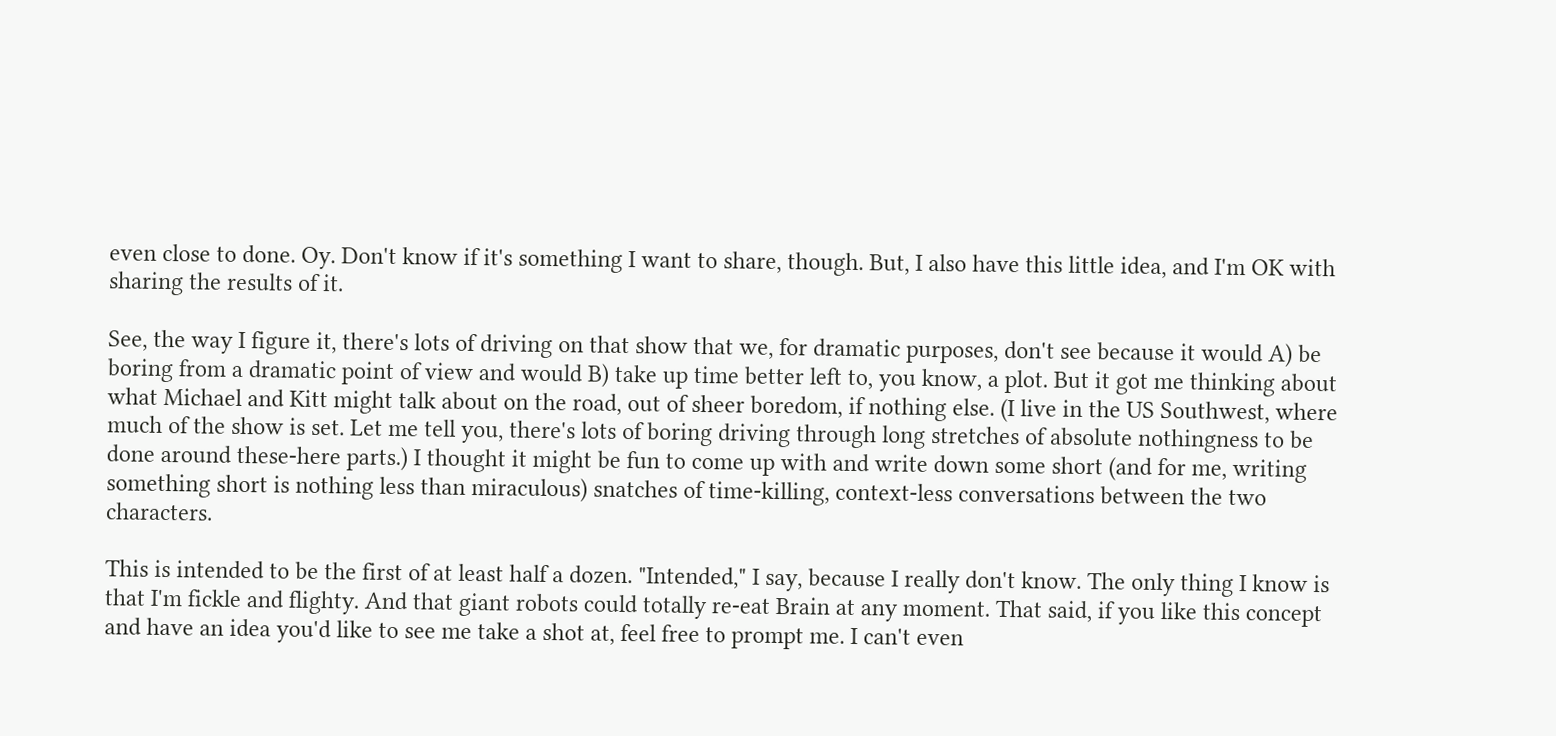even close to done. Oy. Don't know if it's something I want to share, though. But, I also have this little idea, and I'm OK with sharing the results of it.

See, the way I figure it, there's lots of driving on that show that we, for dramatic purposes, don't see because it would A) be boring from a dramatic point of view and would B) take up time better left to, you know, a plot. But it got me thinking about what Michael and Kitt might talk about on the road, out of sheer boredom, if nothing else. (I live in the US Southwest, where much of the show is set. Let me tell you, there's lots of boring driving through long stretches of absolute nothingness to be done around these-here parts.) I thought it might be fun to come up with and write down some short (and for me, writing something short is nothing less than miraculous) snatches of time-killing, context-less conversations between the two characters.

This is intended to be the first of at least half a dozen. "Intended," I say, because I really don't know. The only thing I know is that I'm fickle and flighty. And that giant robots could totally re-eat Brain at any moment. That said, if you like this concept and have an idea you'd like to see me take a shot at, feel free to prompt me. I can't even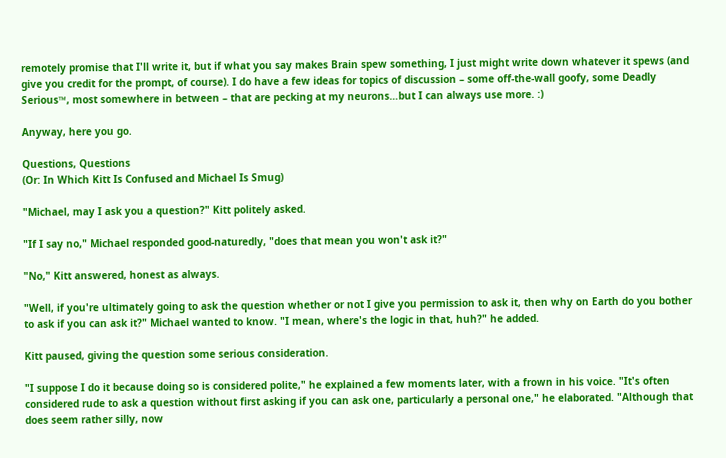remotely promise that I'll write it, but if what you say makes Brain spew something, I just might write down whatever it spews (and give you credit for the prompt, of course). I do have a few ideas for topics of discussion – some off-the-wall goofy, some Deadly Serious™, most somewhere in between – that are pecking at my neurons…but I can always use more. :)

Anyway, here you go.

Questions, Questions
(Or: In Which Kitt Is Confused and Michael Is Smug)

"Michael, may I ask you a question?" Kitt politely asked.

"If I say no," Michael responded good-naturedly, "does that mean you won't ask it?"

"No," Kitt answered, honest as always.

"Well, if you're ultimately going to ask the question whether or not I give you permission to ask it, then why on Earth do you bother to ask if you can ask it?" Michael wanted to know. "I mean, where's the logic in that, huh?" he added.

Kitt paused, giving the question some serious consideration.

"I suppose I do it because doing so is considered polite," he explained a few moments later, with a frown in his voice. "It's often considered rude to ask a question without first asking if you can ask one, particularly a personal one," he elaborated. "Although that does seem rather silly, now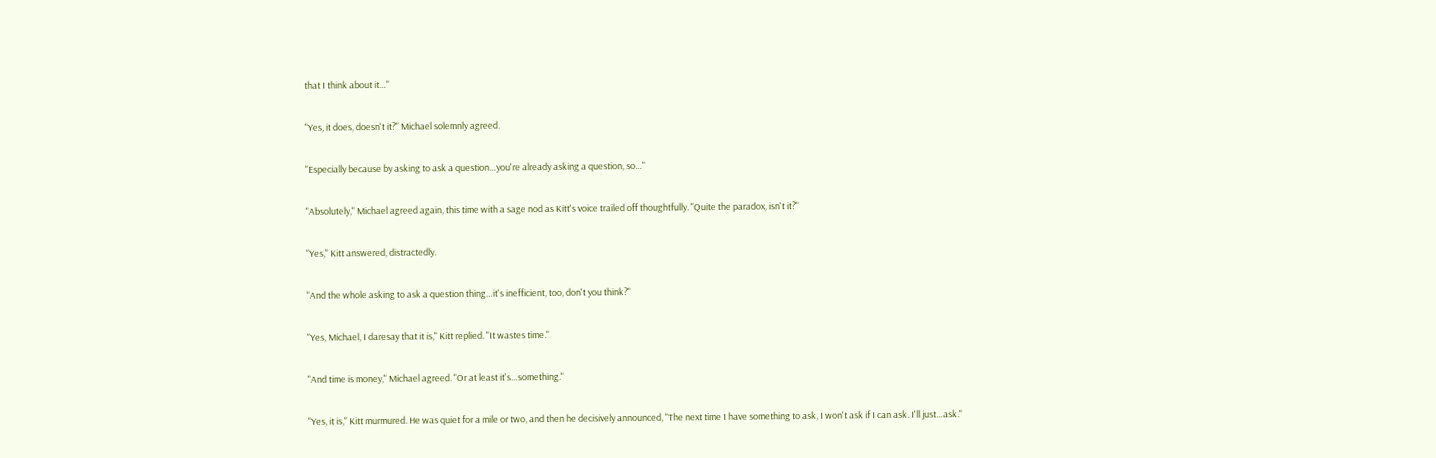that I think about it…"

"Yes, it does, doesn't it?" Michael solemnly agreed.

"Especially because by asking to ask a question…you're already asking a question, so…"

"Absolutely," Michael agreed again, this time with a sage nod as Kitt's voice trailed off thoughtfully. "Quite the paradox, isn't it?"

"Yes," Kitt answered, distractedly.

"And the whole asking to ask a question thing…it's inefficient, too, don't you think?"

"Yes, Michael, I daresay that it is," Kitt replied. "It wastes time."

"And time is money," Michael agreed. "Or at least it's…something."

"Yes, it is," Kitt murmured. He was quiet for a mile or two, and then he decisively announced, "The next time I have something to ask, I won't ask if I can ask. I'll just…ask."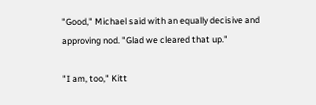"Good," Michael said with an equally decisive and approving nod. "Glad we cleared that up."

"I am, too," Kitt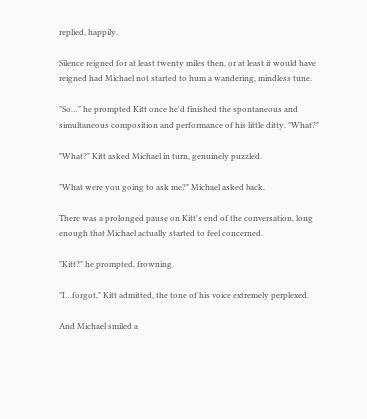replied, happily.

Silence reigned for at least twenty miles then, or at least it would have reigned had Michael not started to hum a wandering, mindless tune.

"So…" he prompted Kitt once he'd finished the spontaneous and simultaneous composition and performance of his little ditty. "What?"

"What?" Kitt asked Michael in turn, genuinely puzzled.

"What were you going to ask me?" Michael asked back.

There was a prolonged pause on Kitt's end of the conversation, long enough that Michael actually started to feel concerned.

"Kitt?" he prompted, frowning.

"I…forgot," Kitt admitted, the tone of his voice extremely perplexed.

And Michael smiled a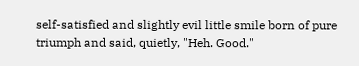self-satisfied and slightly evil little smile born of pure triumph and said, quietly, "Heh. Good."